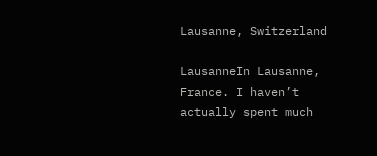Lausanne, Switzerland

LausanneIn Lausanne, France. I haven’t actually spent much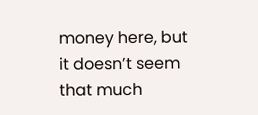money here, but it doesn’t seem that much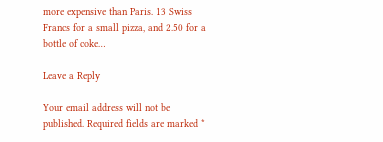more expensive than Paris. 13 Swiss Francs for a small pizza, and 2.50 for a bottle of coke…

Leave a Reply

Your email address will not be published. Required fields are marked *